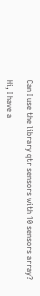Can I use the library qtr sensors with 10 sensors array?

Hi, I have a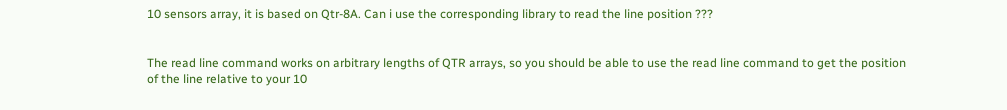10 sensors array, it is based on Qtr-8A. Can i use the corresponding library to read the line position ???


The read line command works on arbitrary lengths of QTR arrays, so you should be able to use the read line command to get the position of the line relative to your 10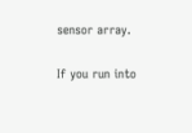sensor array.

If you run into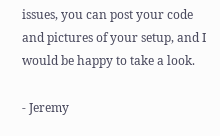issues, you can post your code and pictures of your setup, and I would be happy to take a look.

- Jeremy